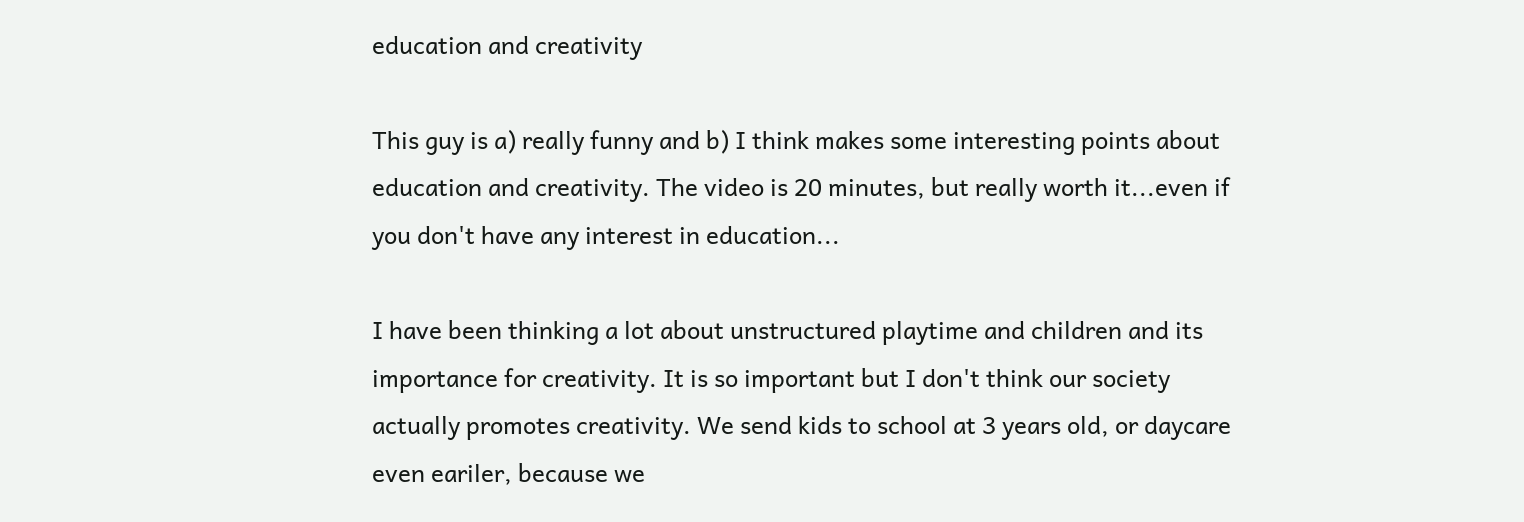education and creativity

This guy is a) really funny and b) I think makes some interesting points about education and creativity. The video is 20 minutes, but really worth it...even if you don't have any interest in education...

I have been thinking a lot about unstructured playtime and children and its importance for creativity. It is so important but I don't think our society actually promotes creativity. We send kids to school at 3 years old, or daycare even eariler, because we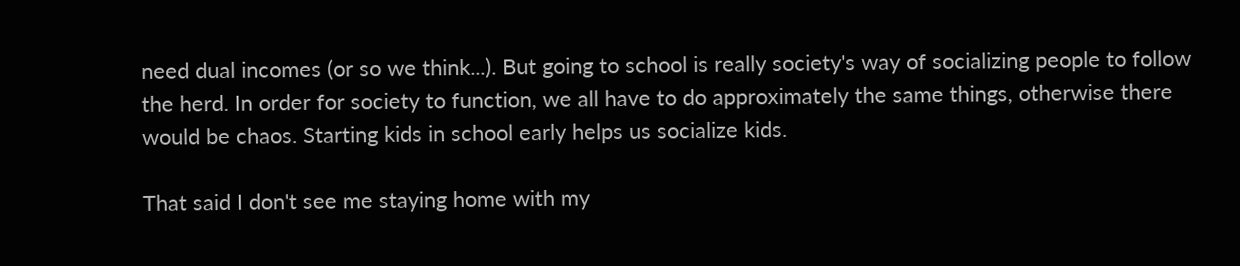need dual incomes (or so we think...). But going to school is really society's way of socializing people to follow the herd. In order for society to function, we all have to do approximately the same things, otherwise there would be chaos. Starting kids in school early helps us socialize kids.

That said I don't see me staying home with my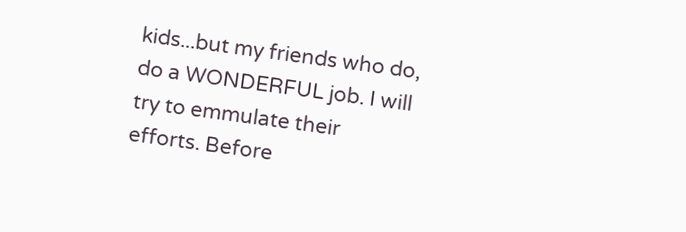kids...but my friends who do, do a WONDERFUL job. I will try to emmulate their efforts. Before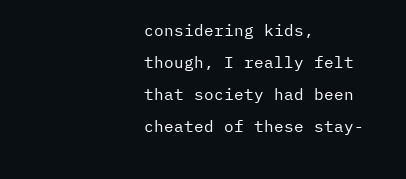considering kids, though, I really felt that society had been cheated of these stay-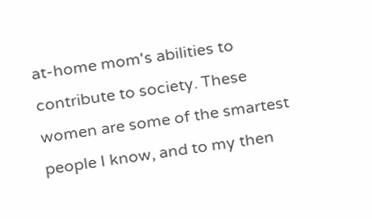at-home mom's abilities to contribute to society. These women are some of the smartest people I know, and to my then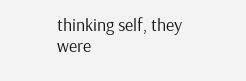thinking self, they were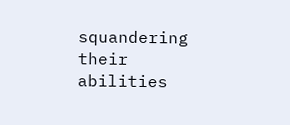squandering their abilities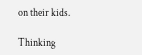on their kids.

Thinking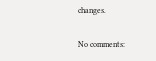changes.

No comments: